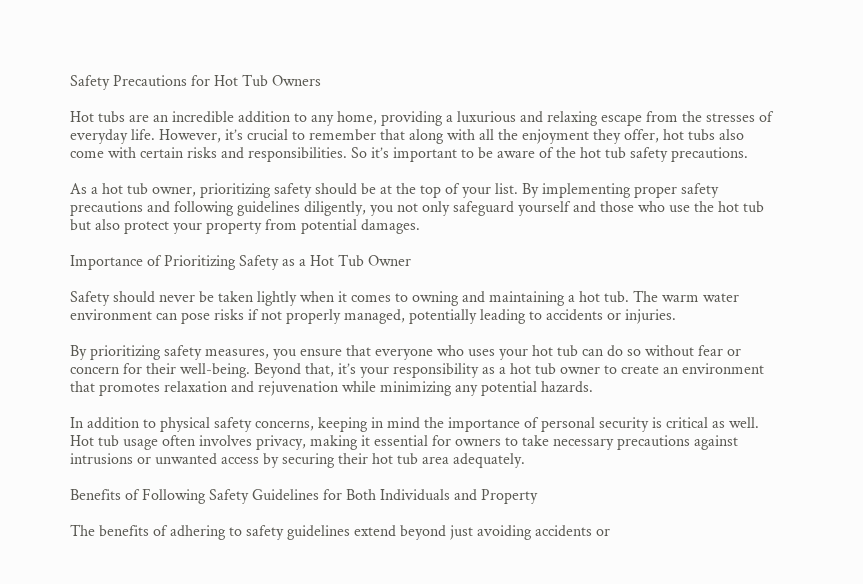Safety Precautions for Hot Tub Owners

Hot tubs are an incredible addition to any home, providing a luxurious and relaxing escape from the stresses of everyday life. However, it’s crucial to remember that along with all the enjoyment they offer, hot tubs also come with certain risks and responsibilities. So it’s important to be aware of the hot tub safety precautions.

As a hot tub owner, prioritizing safety should be at the top of your list. By implementing proper safety precautions and following guidelines diligently, you not only safeguard yourself and those who use the hot tub but also protect your property from potential damages.

Importance of Prioritizing Safety as a Hot Tub Owner

Safety should never be taken lightly when it comes to owning and maintaining a hot tub. The warm water environment can pose risks if not properly managed, potentially leading to accidents or injuries.

By prioritizing safety measures, you ensure that everyone who uses your hot tub can do so without fear or concern for their well-being. Beyond that, it’s your responsibility as a hot tub owner to create an environment that promotes relaxation and rejuvenation while minimizing any potential hazards.

In addition to physical safety concerns, keeping in mind the importance of personal security is critical as well. Hot tub usage often involves privacy, making it essential for owners to take necessary precautions against intrusions or unwanted access by securing their hot tub area adequately.

Benefits of Following Safety Guidelines for Both Individuals and Property

The benefits of adhering to safety guidelines extend beyond just avoiding accidents or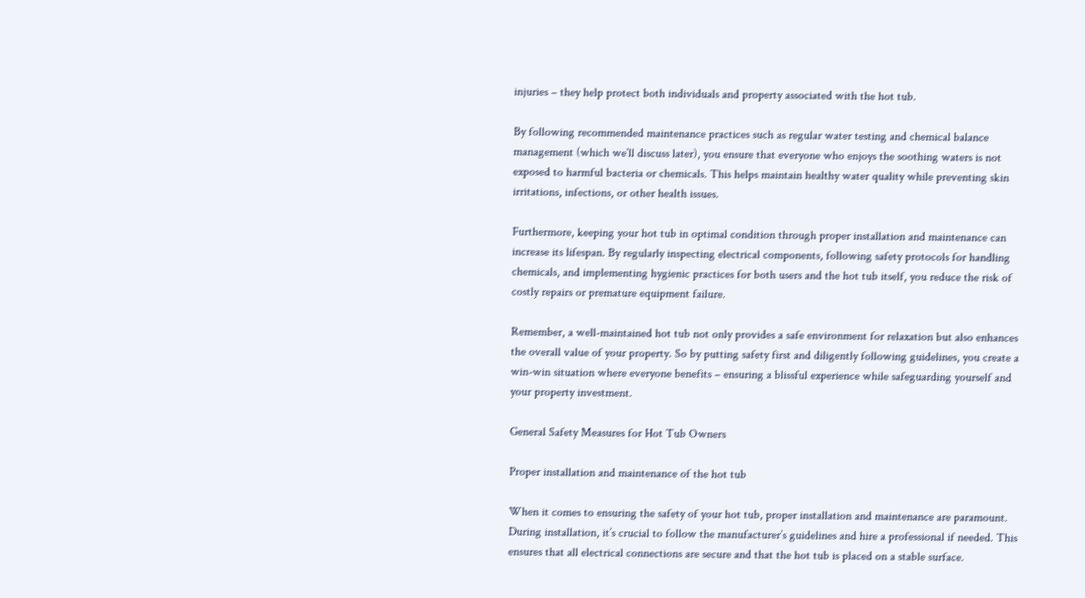injuries – they help protect both individuals and property associated with the hot tub.

By following recommended maintenance practices such as regular water testing and chemical balance management (which we’ll discuss later), you ensure that everyone who enjoys the soothing waters is not exposed to harmful bacteria or chemicals. This helps maintain healthy water quality while preventing skin irritations, infections, or other health issues.

Furthermore, keeping your hot tub in optimal condition through proper installation and maintenance can increase its lifespan. By regularly inspecting electrical components, following safety protocols for handling chemicals, and implementing hygienic practices for both users and the hot tub itself, you reduce the risk of costly repairs or premature equipment failure.

Remember, a well-maintained hot tub not only provides a safe environment for relaxation but also enhances the overall value of your property. So by putting safety first and diligently following guidelines, you create a win-win situation where everyone benefits – ensuring a blissful experience while safeguarding yourself and your property investment.

General Safety Measures for Hot Tub Owners

Proper installation and maintenance of the hot tub

When it comes to ensuring the safety of your hot tub, proper installation and maintenance are paramount. During installation, it’s crucial to follow the manufacturer’s guidelines and hire a professional if needed. This ensures that all electrical connections are secure and that the hot tub is placed on a stable surface.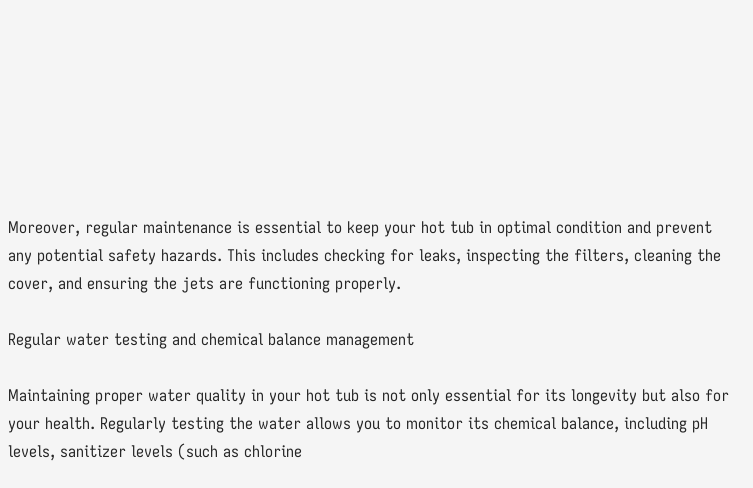Moreover, regular maintenance is essential to keep your hot tub in optimal condition and prevent any potential safety hazards. This includes checking for leaks, inspecting the filters, cleaning the cover, and ensuring the jets are functioning properly.

Regular water testing and chemical balance management

Maintaining proper water quality in your hot tub is not only essential for its longevity but also for your health. Regularly testing the water allows you to monitor its chemical balance, including pH levels, sanitizer levels (such as chlorine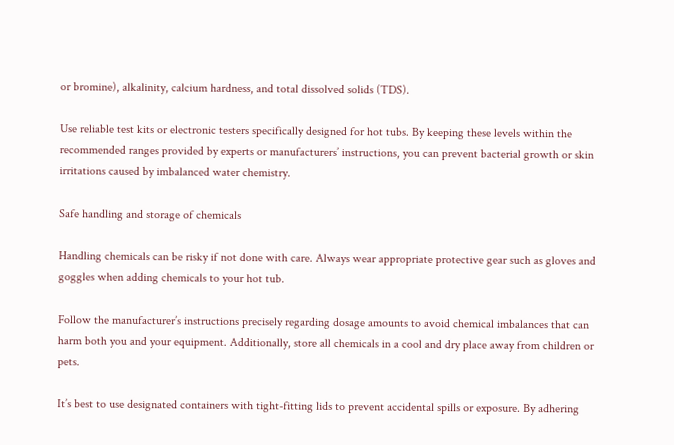or bromine), alkalinity, calcium hardness, and total dissolved solids (TDS).

Use reliable test kits or electronic testers specifically designed for hot tubs. By keeping these levels within the recommended ranges provided by experts or manufacturers’ instructions, you can prevent bacterial growth or skin irritations caused by imbalanced water chemistry.

Safe handling and storage of chemicals

Handling chemicals can be risky if not done with care. Always wear appropriate protective gear such as gloves and goggles when adding chemicals to your hot tub.

Follow the manufacturer’s instructions precisely regarding dosage amounts to avoid chemical imbalances that can harm both you and your equipment. Additionally, store all chemicals in a cool and dry place away from children or pets.

It’s best to use designated containers with tight-fitting lids to prevent accidental spills or exposure. By adhering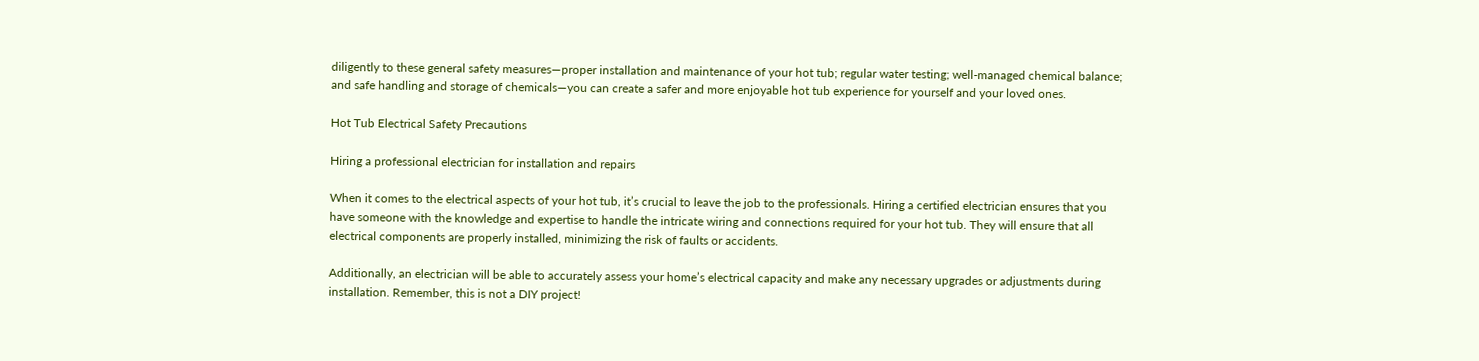diligently to these general safety measures—proper installation and maintenance of your hot tub; regular water testing; well-managed chemical balance; and safe handling and storage of chemicals—you can create a safer and more enjoyable hot tub experience for yourself and your loved ones.

Hot Tub Electrical Safety Precautions

Hiring a professional electrician for installation and repairs

When it comes to the electrical aspects of your hot tub, it’s crucial to leave the job to the professionals. Hiring a certified electrician ensures that you have someone with the knowledge and expertise to handle the intricate wiring and connections required for your hot tub. They will ensure that all electrical components are properly installed, minimizing the risk of faults or accidents.

Additionally, an electrician will be able to accurately assess your home’s electrical capacity and make any necessary upgrades or adjustments during installation. Remember, this is not a DIY project!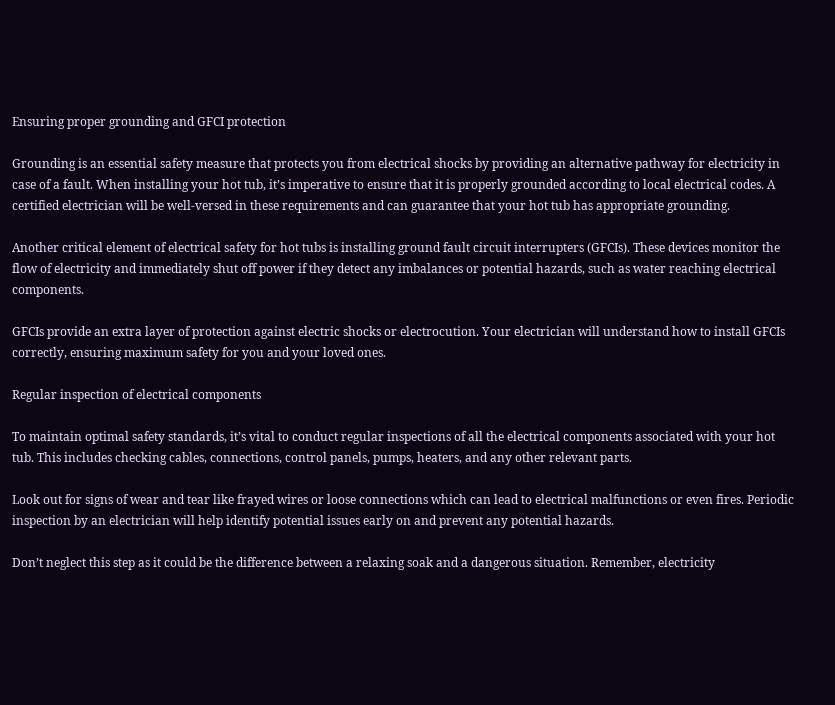Ensuring proper grounding and GFCI protection

Grounding is an essential safety measure that protects you from electrical shocks by providing an alternative pathway for electricity in case of a fault. When installing your hot tub, it’s imperative to ensure that it is properly grounded according to local electrical codes. A certified electrician will be well-versed in these requirements and can guarantee that your hot tub has appropriate grounding.

Another critical element of electrical safety for hot tubs is installing ground fault circuit interrupters (GFCIs). These devices monitor the flow of electricity and immediately shut off power if they detect any imbalances or potential hazards, such as water reaching electrical components.

GFCIs provide an extra layer of protection against electric shocks or electrocution. Your electrician will understand how to install GFCIs correctly, ensuring maximum safety for you and your loved ones.

Regular inspection of electrical components

To maintain optimal safety standards, it’s vital to conduct regular inspections of all the electrical components associated with your hot tub. This includes checking cables, connections, control panels, pumps, heaters, and any other relevant parts.

Look out for signs of wear and tear like frayed wires or loose connections which can lead to electrical malfunctions or even fires. Periodic inspection by an electrician will help identify potential issues early on and prevent any potential hazards.

Don’t neglect this step as it could be the difference between a relaxing soak and a dangerous situation. Remember, electricity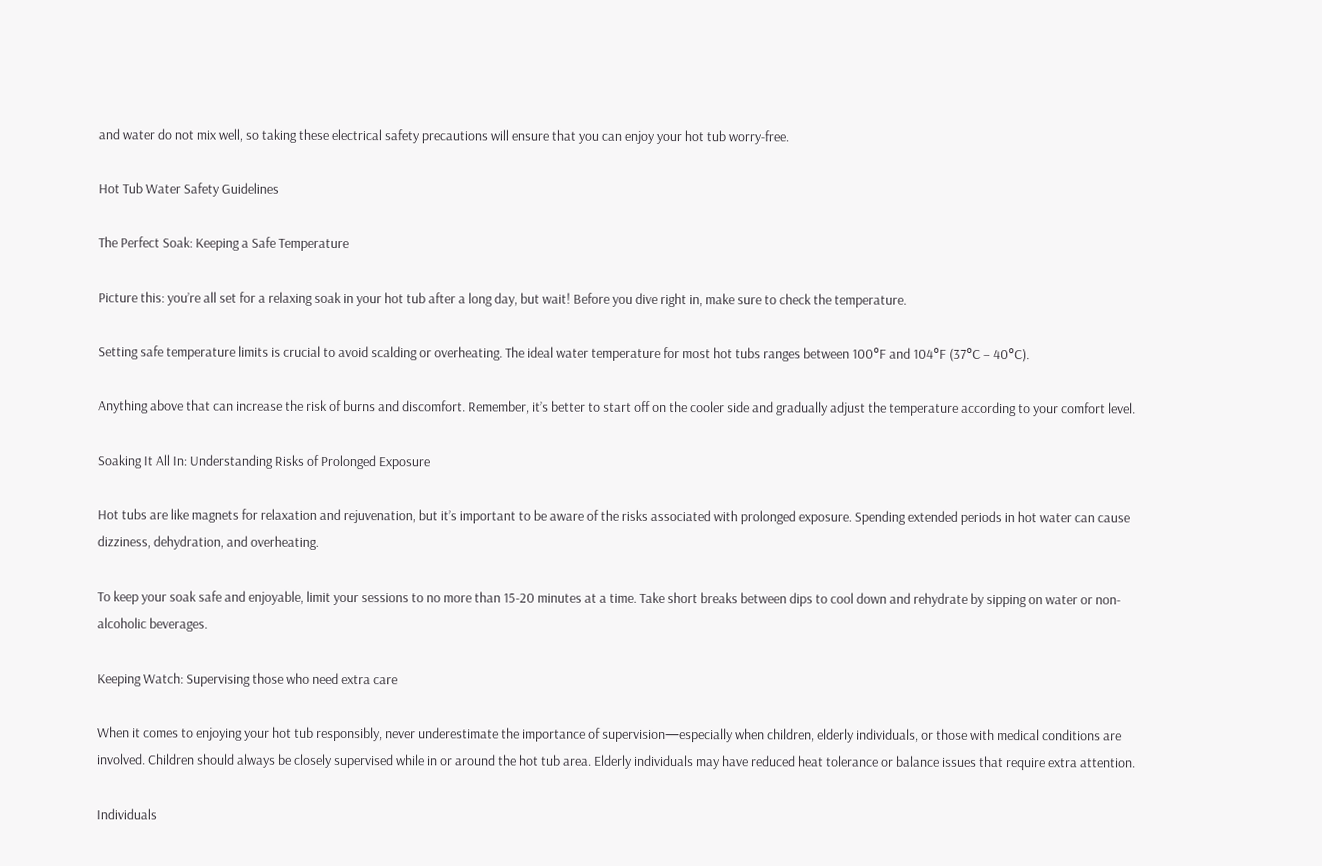and water do not mix well, so taking these electrical safety precautions will ensure that you can enjoy your hot tub worry-free.

Hot Tub Water Safety Guidelines

The Perfect Soak: Keeping a Safe Temperature

Picture this: you’re all set for a relaxing soak in your hot tub after a long day, but wait! Before you dive right in, make sure to check the temperature.

Setting safe temperature limits is crucial to avoid scalding or overheating. The ideal water temperature for most hot tubs ranges between 100°F and 104°F (37°C – 40°C).

Anything above that can increase the risk of burns and discomfort. Remember, it’s better to start off on the cooler side and gradually adjust the temperature according to your comfort level.

Soaking It All In: Understanding Risks of Prolonged Exposure

Hot tubs are like magnets for relaxation and rejuvenation, but it’s important to be aware of the risks associated with prolonged exposure. Spending extended periods in hot water can cause dizziness, dehydration, and overheating.

To keep your soak safe and enjoyable, limit your sessions to no more than 15-20 minutes at a time. Take short breaks between dips to cool down and rehydrate by sipping on water or non-alcoholic beverages.

Keeping Watch: Supervising those who need extra care

When it comes to enjoying your hot tub responsibly, never underestimate the importance of supervision—especially when children, elderly individuals, or those with medical conditions are involved. Children should always be closely supervised while in or around the hot tub area. Elderly individuals may have reduced heat tolerance or balance issues that require extra attention.

Individuals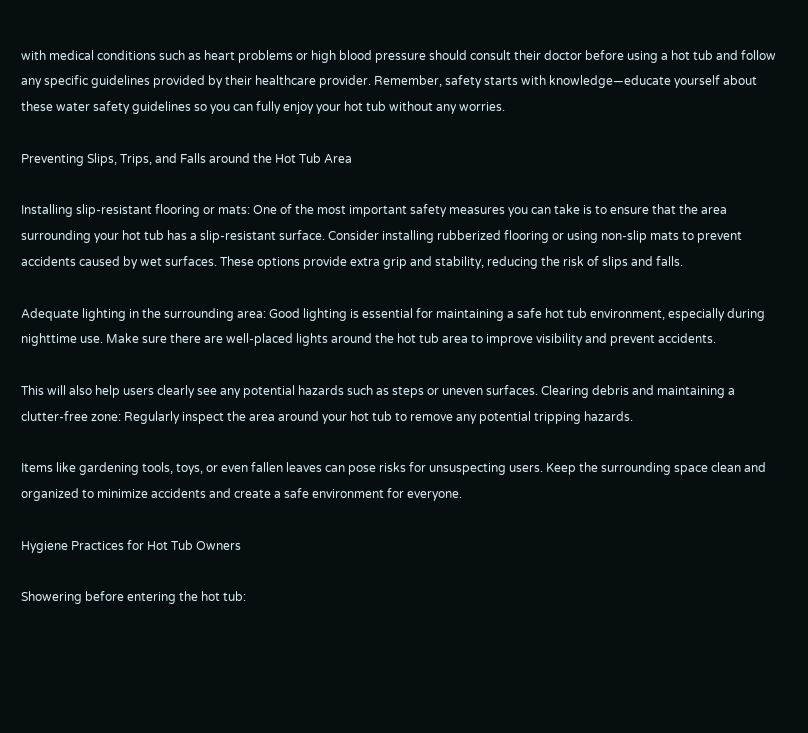with medical conditions such as heart problems or high blood pressure should consult their doctor before using a hot tub and follow any specific guidelines provided by their healthcare provider. Remember, safety starts with knowledge—educate yourself about these water safety guidelines so you can fully enjoy your hot tub without any worries.

Preventing Slips, Trips, and Falls around the Hot Tub Area

Installing slip-resistant flooring or mats: One of the most important safety measures you can take is to ensure that the area surrounding your hot tub has a slip-resistant surface. Consider installing rubberized flooring or using non-slip mats to prevent accidents caused by wet surfaces. These options provide extra grip and stability, reducing the risk of slips and falls.

Adequate lighting in the surrounding area: Good lighting is essential for maintaining a safe hot tub environment, especially during nighttime use. Make sure there are well-placed lights around the hot tub area to improve visibility and prevent accidents.

This will also help users clearly see any potential hazards such as steps or uneven surfaces. Clearing debris and maintaining a clutter-free zone: Regularly inspect the area around your hot tub to remove any potential tripping hazards.

Items like gardening tools, toys, or even fallen leaves can pose risks for unsuspecting users. Keep the surrounding space clean and organized to minimize accidents and create a safe environment for everyone.

Hygiene Practices for Hot Tub Owners

Showering before entering the hot tub: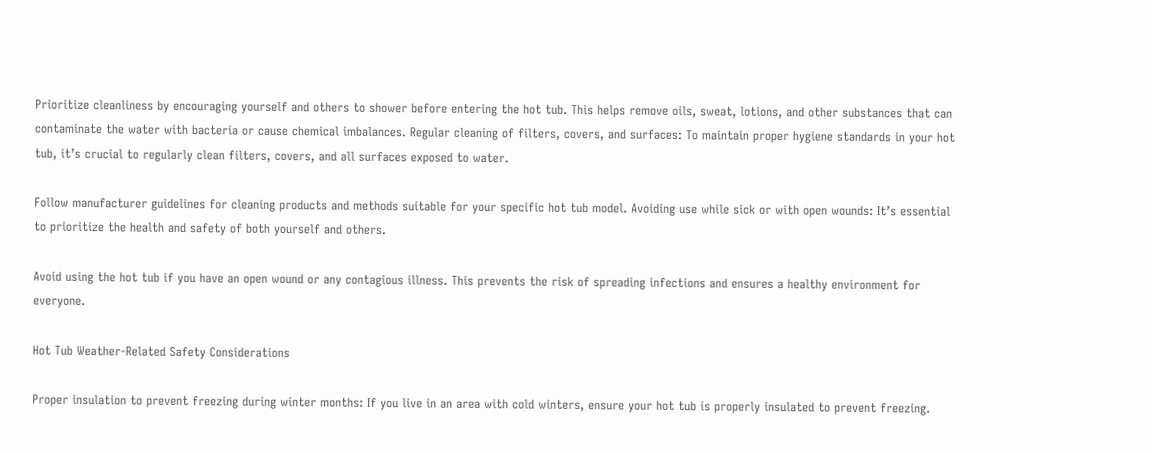Prioritize cleanliness by encouraging yourself and others to shower before entering the hot tub. This helps remove oils, sweat, lotions, and other substances that can contaminate the water with bacteria or cause chemical imbalances. Regular cleaning of filters, covers, and surfaces: To maintain proper hygiene standards in your hot tub, it’s crucial to regularly clean filters, covers, and all surfaces exposed to water.

Follow manufacturer guidelines for cleaning products and methods suitable for your specific hot tub model. Avoiding use while sick or with open wounds: It’s essential to prioritize the health and safety of both yourself and others.

Avoid using the hot tub if you have an open wound or any contagious illness. This prevents the risk of spreading infections and ensures a healthy environment for everyone.

Hot Tub Weather-Related Safety Considerations

Proper insulation to prevent freezing during winter months: If you live in an area with cold winters, ensure your hot tub is properly insulated to prevent freezing.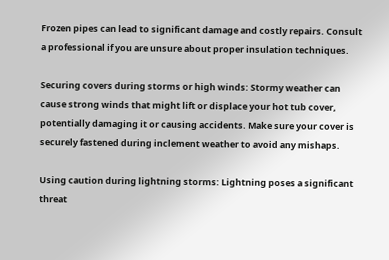Frozen pipes can lead to significant damage and costly repairs. Consult a professional if you are unsure about proper insulation techniques.

Securing covers during storms or high winds: Stormy weather can cause strong winds that might lift or displace your hot tub cover, potentially damaging it or causing accidents. Make sure your cover is securely fastened during inclement weather to avoid any mishaps.

Using caution during lightning storms: Lightning poses a significant threat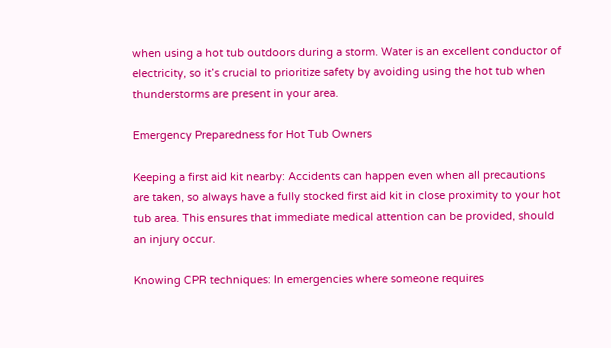when using a hot tub outdoors during a storm. Water is an excellent conductor of electricity, so it’s crucial to prioritize safety by avoiding using the hot tub when thunderstorms are present in your area.

Emergency Preparedness for Hot Tub Owners

Keeping a first aid kit nearby: Accidents can happen even when all precautions are taken, so always have a fully stocked first aid kit in close proximity to your hot tub area. This ensures that immediate medical attention can be provided, should an injury occur.

Knowing CPR techniques: In emergencies where someone requires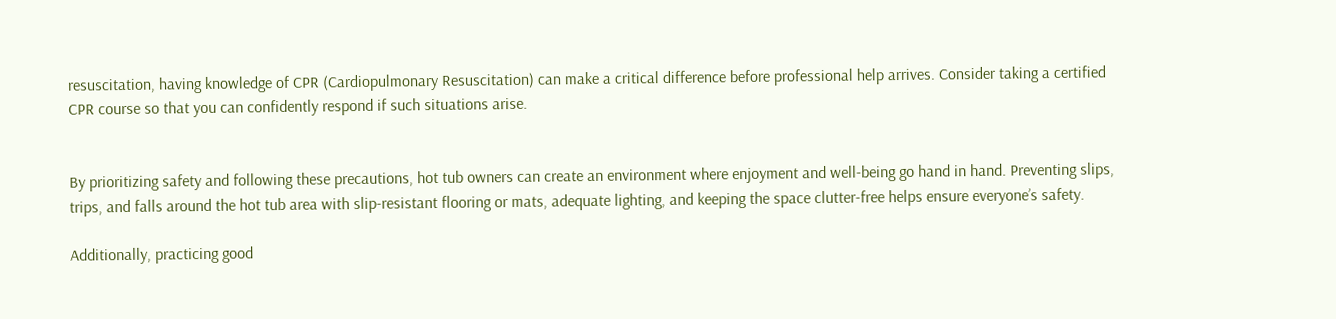resuscitation, having knowledge of CPR (Cardiopulmonary Resuscitation) can make a critical difference before professional help arrives. Consider taking a certified CPR course so that you can confidently respond if such situations arise.


By prioritizing safety and following these precautions, hot tub owners can create an environment where enjoyment and well-being go hand in hand. Preventing slips, trips, and falls around the hot tub area with slip-resistant flooring or mats, adequate lighting, and keeping the space clutter-free helps ensure everyone’s safety.

Additionally, practicing good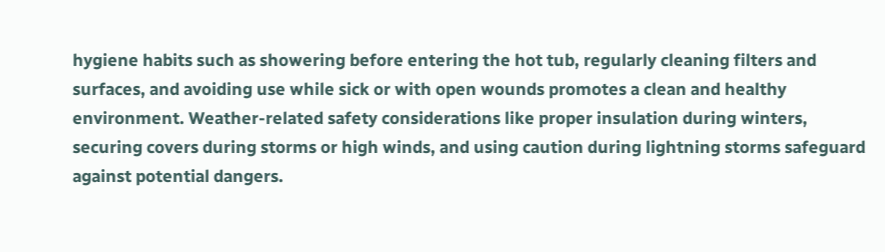hygiene habits such as showering before entering the hot tub, regularly cleaning filters and surfaces, and avoiding use while sick or with open wounds promotes a clean and healthy environment. Weather-related safety considerations like proper insulation during winters, securing covers during storms or high winds, and using caution during lightning storms safeguard against potential dangers.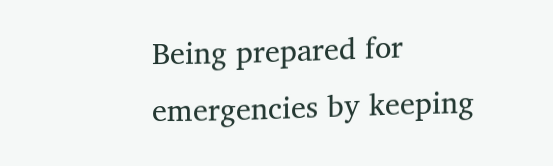Being prepared for emergencies by keeping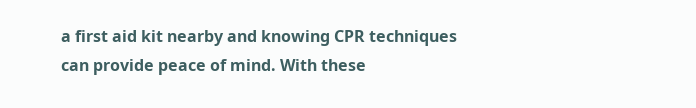a first aid kit nearby and knowing CPR techniques can provide peace of mind. With these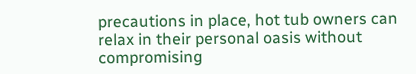precautions in place, hot tub owners can relax in their personal oasis without compromising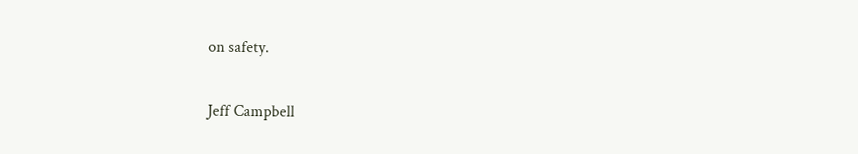on safety.

Jeff Campbell